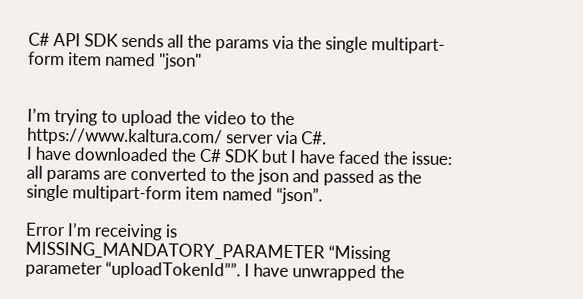C# API SDK sends all the params via the single multipart-form item named "json"


I’m trying to upload the video to the https://www.kaltura.com/ server via C#.
I have downloaded the C# SDK but I have faced the issue: all params are converted to the json and passed as the single multipart-form item named “json”.

Error I’m receiving is MISSING_MANDATORY_PARAMETER “Missing parameter “uploadTokenId””. I have unwrapped the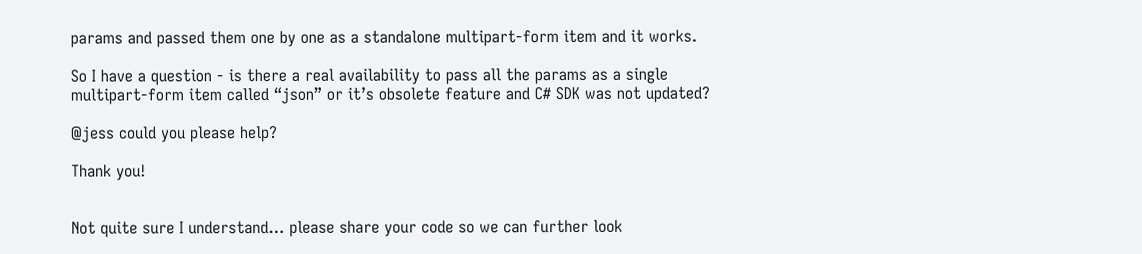params and passed them one by one as a standalone multipart-form item and it works.

So I have a question - is there a real availability to pass all the params as a single multipart-form item called “json” or it’s obsolete feature and C# SDK was not updated?

@jess could you please help?

Thank you!


Not quite sure I understand… please share your code so we can further look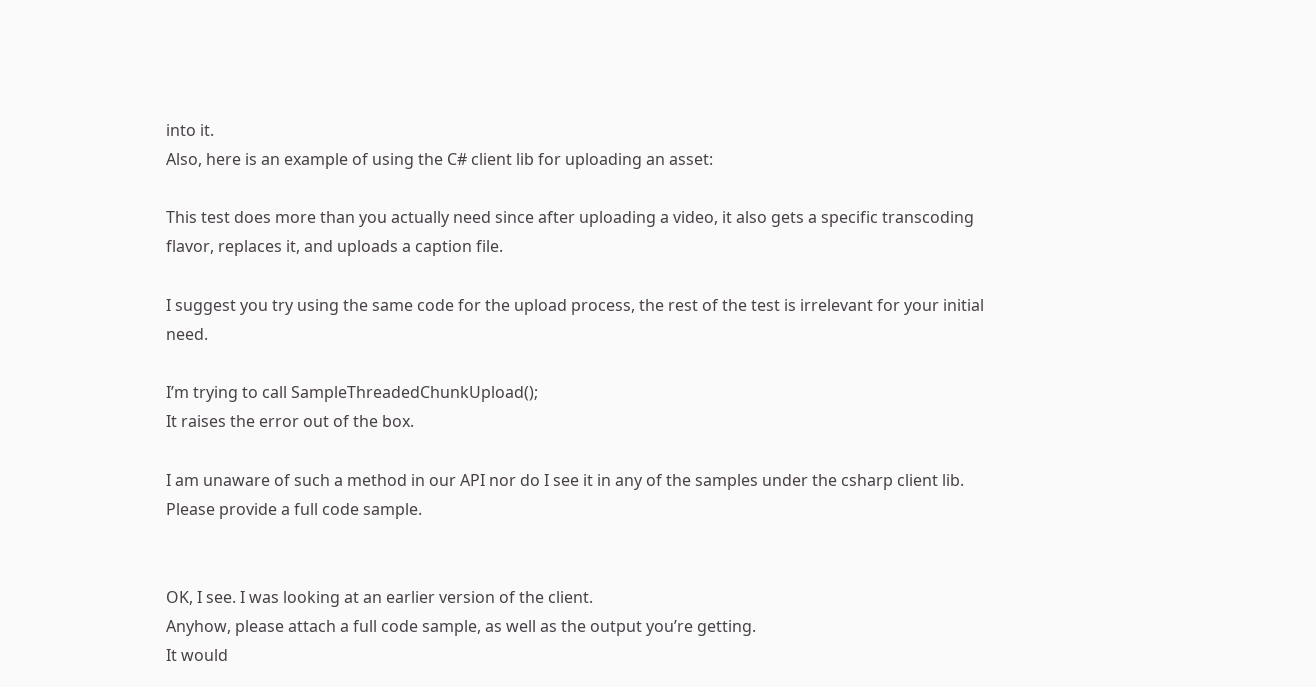into it.
Also, here is an example of using the C# client lib for uploading an asset:

This test does more than you actually need since after uploading a video, it also gets a specific transcoding flavor, replaces it, and uploads a caption file.

I suggest you try using the same code for the upload process, the rest of the test is irrelevant for your initial need.

I’m trying to call SampleThreadedChunkUpload();
It raises the error out of the box.

I am unaware of such a method in our API nor do I see it in any of the samples under the csharp client lib.
Please provide a full code sample.


OK, I see. I was looking at an earlier version of the client.
Anyhow, please attach a full code sample, as well as the output you’re getting.
It would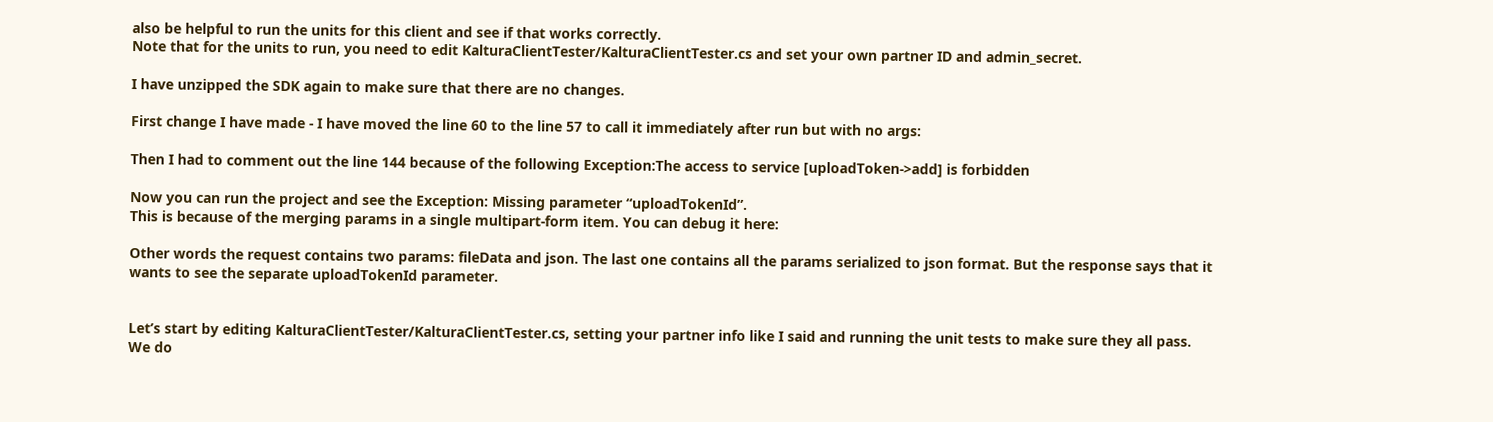also be helpful to run the units for this client and see if that works correctly.
Note that for the units to run, you need to edit KalturaClientTester/KalturaClientTester.cs and set your own partner ID and admin_secret.

I have unzipped the SDK again to make sure that there are no changes.

First change I have made - I have moved the line 60 to the line 57 to call it immediately after run but with no args:

Then I had to comment out the line 144 because of the following Exception:The access to service [uploadToken->add] is forbidden

Now you can run the project and see the Exception: Missing parameter “uploadTokenId”.
This is because of the merging params in a single multipart-form item. You can debug it here:

Other words the request contains two params: fileData and json. The last one contains all the params serialized to json format. But the response says that it wants to see the separate uploadTokenId parameter.


Let’s start by editing KalturaClientTester/KalturaClientTester.cs, setting your partner info like I said and running the unit tests to make sure they all pass.
We do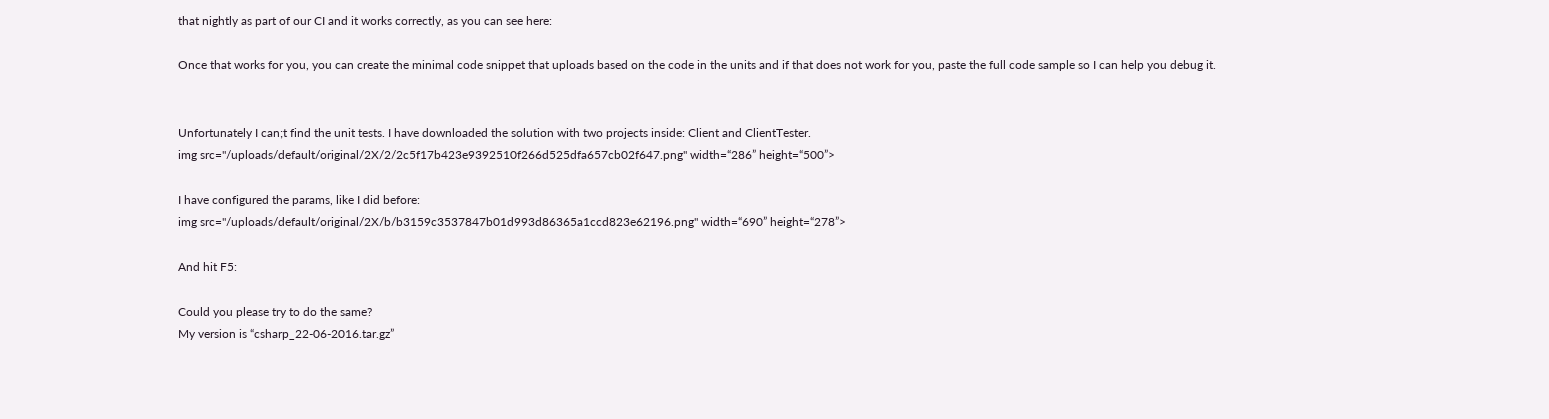that nightly as part of our CI and it works correctly, as you can see here:

Once that works for you, you can create the minimal code snippet that uploads based on the code in the units and if that does not work for you, paste the full code sample so I can help you debug it.


Unfortunately I can;t find the unit tests. I have downloaded the solution with two projects inside: Client and ClientTester.
img src="/uploads/default/original/2X/2/2c5f17b423e9392510f266d525dfa657cb02f647.png" width=“286” height=“500”>

I have configured the params, like I did before:
img src="/uploads/default/original/2X/b/b3159c3537847b01d993d86365a1ccd823e62196.png" width=“690” height=“278”>

And hit F5:

Could you please try to do the same?
My version is “csharp_22-06-2016.tar.gz”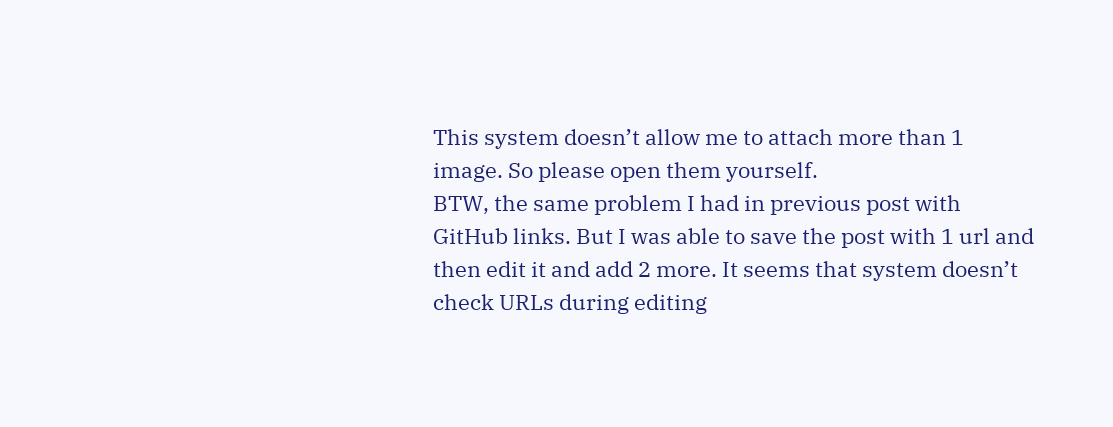This system doesn’t allow me to attach more than 1 image. So please open them yourself.
BTW, the same problem I had in previous post with GitHub links. But I was able to save the post with 1 url and then edit it and add 2 more. It seems that system doesn’t check URLs during editing